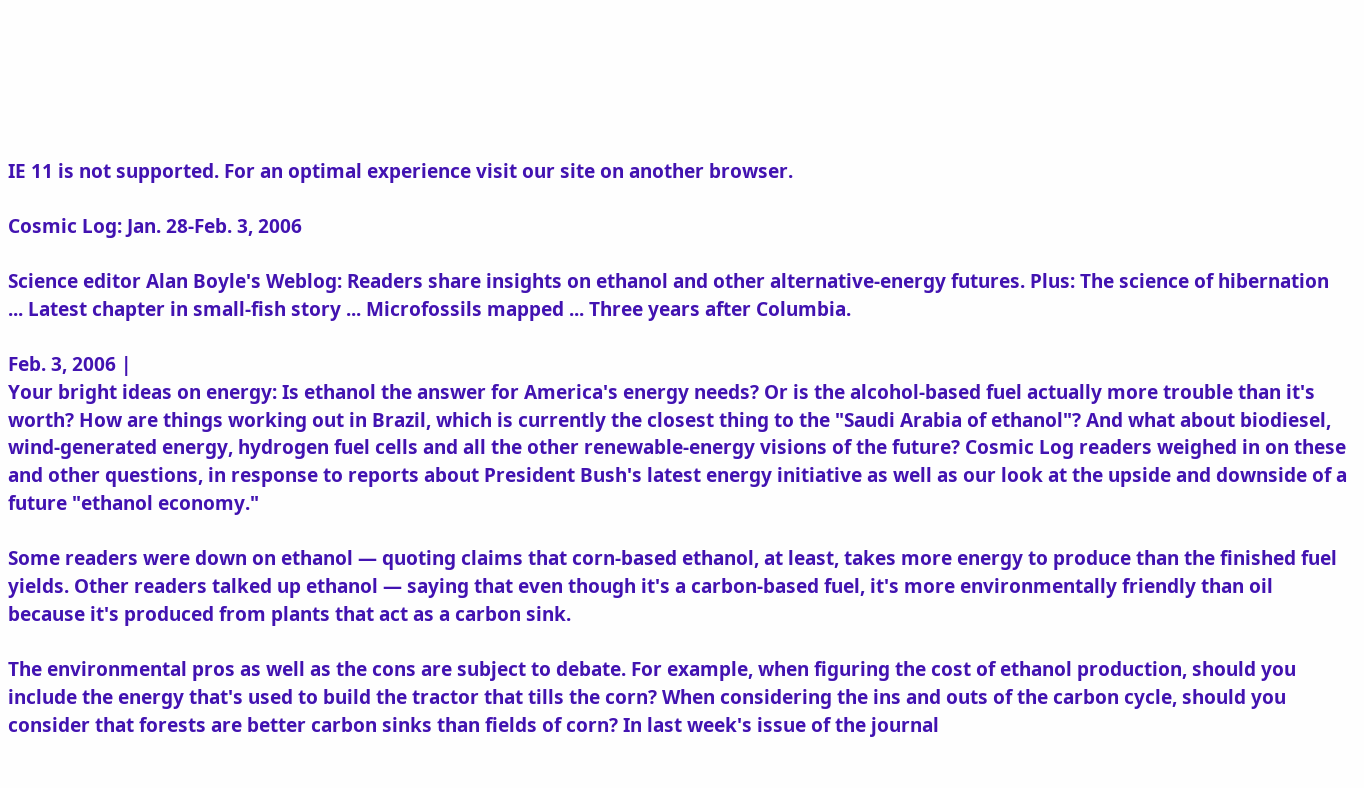IE 11 is not supported. For an optimal experience visit our site on another browser.

Cosmic Log: Jan. 28-Feb. 3, 2006

Science editor Alan Boyle's Weblog: Readers share insights on ethanol and other alternative-energy futures. Plus: The science of hibernation ... Latest chapter in small-fish story ... Microfossils mapped ... Three years after Columbia.

Feb. 3, 2006 |
Your bright ideas on energy: Is ethanol the answer for America's energy needs? Or is the alcohol-based fuel actually more trouble than it's worth? How are things working out in Brazil, which is currently the closest thing to the "Saudi Arabia of ethanol"? And what about biodiesel, wind-generated energy, hydrogen fuel cells and all the other renewable-energy visions of the future? Cosmic Log readers weighed in on these and other questions, in response to reports about President Bush's latest energy initiative as well as our look at the upside and downside of a future "ethanol economy."

Some readers were down on ethanol — quoting claims that corn-based ethanol, at least, takes more energy to produce than the finished fuel yields. Other readers talked up ethanol — saying that even though it's a carbon-based fuel, it's more environmentally friendly than oil because it's produced from plants that act as a carbon sink.

The environmental pros as well as the cons are subject to debate. For example, when figuring the cost of ethanol production, should you include the energy that's used to build the tractor that tills the corn? When considering the ins and outs of the carbon cycle, should you consider that forests are better carbon sinks than fields of corn? In last week's issue of the journal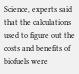Science, experts said that the calculations used to figure out the costs and benefits of biofuels were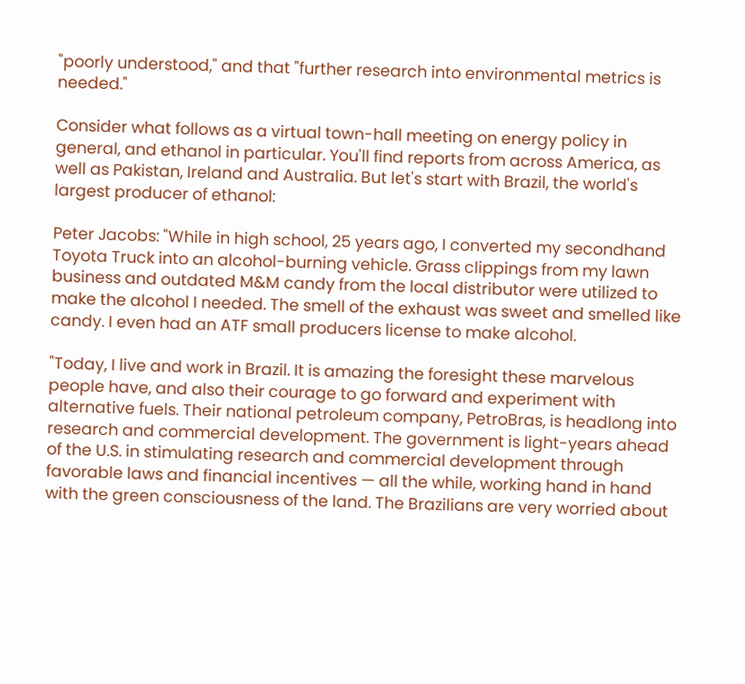"poorly understood," and that "further research into environmental metrics is needed."

Consider what follows as a virtual town-hall meeting on energy policy in general, and ethanol in particular. You'll find reports from across America, as well as Pakistan, Ireland and Australia. But let's start with Brazil, the world's largest producer of ethanol:

Peter Jacobs: "While in high school, 25 years ago, I converted my secondhand Toyota Truck into an alcohol-burning vehicle. Grass clippings from my lawn business and outdated M&M candy from the local distributor were utilized to make the alcohol I needed. The smell of the exhaust was sweet and smelled like candy. I even had an ATF small producers license to make alcohol.

"Today, I live and work in Brazil. It is amazing the foresight these marvelous people have, and also their courage to go forward and experiment with alternative fuels. Their national petroleum company, PetroBras, is headlong into research and commercial development. The government is light-years ahead of the U.S. in stimulating research and commercial development through favorable laws and financial incentives — all the while, working hand in hand with the green consciousness of the land. The Brazilians are very worried about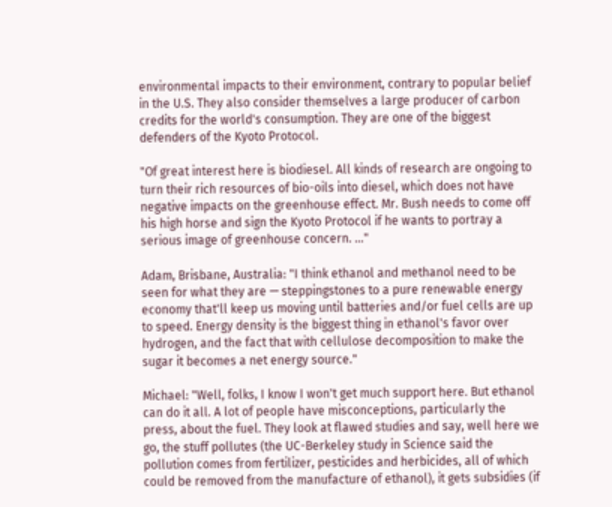environmental impacts to their environment, contrary to popular belief in the U.S. They also consider themselves a large producer of carbon credits for the world's consumption. They are one of the biggest defenders of the Kyoto Protocol.

"Of great interest here is biodiesel. All kinds of research are ongoing to turn their rich resources of bio-oils into diesel, which does not have negative impacts on the greenhouse effect. Mr. Bush needs to come off his high horse and sign the Kyoto Protocol if he wants to portray a serious image of greenhouse concern. ..."

Adam, Brisbane, Australia: "I think ethanol and methanol need to be seen for what they are — steppingstones to a pure renewable energy economy that'll keep us moving until batteries and/or fuel cells are up to speed. Energy density is the biggest thing in ethanol's favor over hydrogen, and the fact that with cellulose decomposition to make the sugar it becomes a net energy source."

Michael: "Well, folks, I know I won't get much support here. But ethanol can do it all. A lot of people have misconceptions, particularly the press, about the fuel. They look at flawed studies and say, well here we go, the stuff pollutes (the UC-Berkeley study in Science said the pollution comes from fertilizer, pesticides and herbicides, all of which could be removed from the manufacture of ethanol), it gets subsidies (if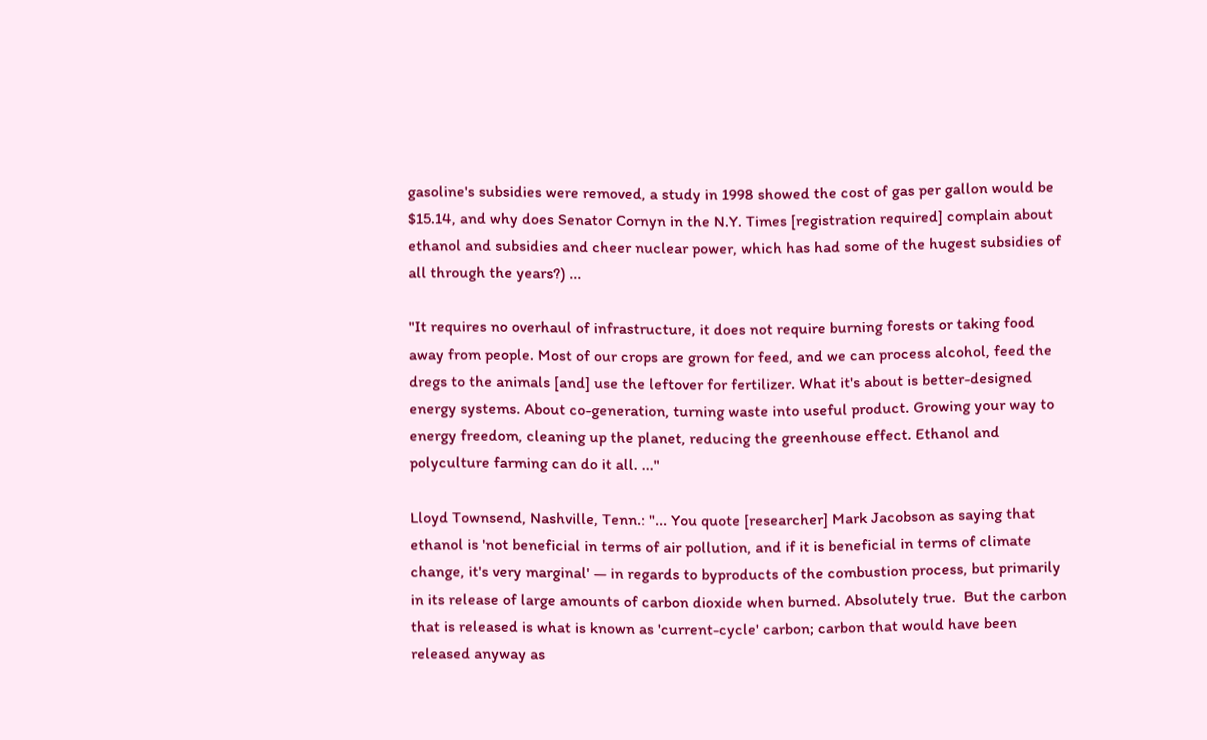gasoline's subsidies were removed, a study in 1998 showed the cost of gas per gallon would be $15.14, and why does Senator Cornyn in the N.Y. Times [registration required] complain about ethanol and subsidies and cheer nuclear power, which has had some of the hugest subsidies of all through the years?) ...

"It requires no overhaul of infrastructure, it does not require burning forests or taking food away from people. Most of our crops are grown for feed, and we can process alcohol, feed the dregs to the animals [and] use the leftover for fertilizer. What it's about is better-designed energy systems. About co-generation, turning waste into useful product. Growing your way to energy freedom, cleaning up the planet, reducing the greenhouse effect. Ethanol and polyculture farming can do it all. ..."

Lloyd Townsend, Nashville, Tenn.: "... You quote [researcher] Mark Jacobson as saying that ethanol is 'not beneficial in terms of air pollution, and if it is beneficial in terms of climate change, it's very marginal' — in regards to byproducts of the combustion process, but primarily in its release of large amounts of carbon dioxide when burned. Absolutely true.  But the carbon that is released is what is known as 'current-cycle' carbon; carbon that would have been released anyway as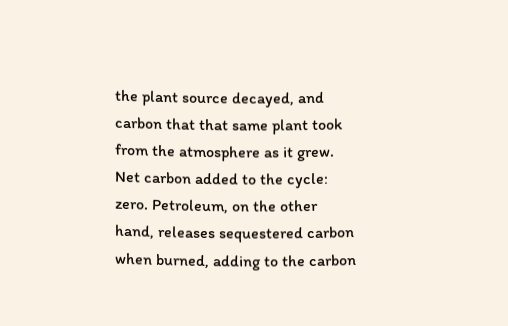the plant source decayed, and carbon that that same plant took from the atmosphere as it grew.  Net carbon added to the cycle: zero. Petroleum, on the other hand, releases sequestered carbon when burned, adding to the carbon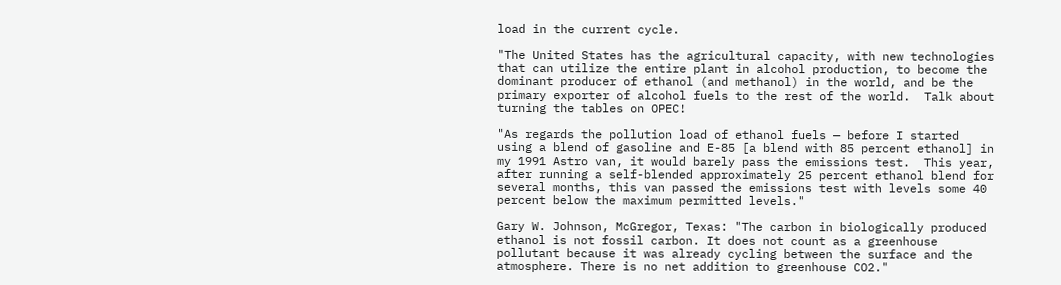load in the current cycle.

"The United States has the agricultural capacity, with new technologies that can utilize the entire plant in alcohol production, to become the dominant producer of ethanol (and methanol) in the world, and be the primary exporter of alcohol fuels to the rest of the world.  Talk about turning the tables on OPEC!

"As regards the pollution load of ethanol fuels — before I started using a blend of gasoline and E-85 [a blend with 85 percent ethanol] in my 1991 Astro van, it would barely pass the emissions test.  This year, after running a self-blended approximately 25 percent ethanol blend for several months, this van passed the emissions test with levels some 40 percent below the maximum permitted levels."

Gary W. Johnson, McGregor, Texas: "The carbon in biologically produced ethanol is not fossil carbon. It does not count as a greenhouse pollutant because it was already cycling between the surface and the atmosphere. There is no net addition to greenhouse CO2."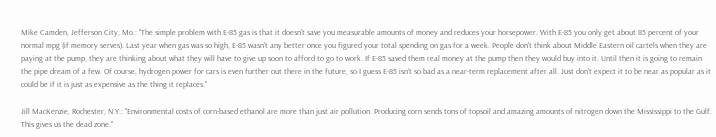Mike Camden, Jefferson City, Mo.: "The simple problem with E-85 gas is that it doesn't save you measurable amounts of money and reduces your horsepower. With E-85 you only get about 85 percent of your normal mpg (if memory serves). Last year when gas was so high, E-85 wasn't any better once you figured your total spending on gas for a week. People don't think about Middle Eastern oil cartels when they are paying at the pump, they are thinking about what they will have to give up soon to afford to go to work. If E-85 saved them real money at the pump then they would buy into it. Until then it is going to remain the pipe dream of a few. Of course, hydrogen power for cars is even further out there in the future, so I guess E-85 isn't so bad as a near-term replacement after all. Just don't expect it to be near as popular as it could be if it is just as expensive as the thing it replaces."

Jill MacKenzie, Rochester, N.Y.: "Environmental costs of corn-based ethanol are more than just air pollution. Producing corn sends tons of topsoil and amazing amounts of nitrogen down the Mississippi to the Gulf. This gives us the dead zone."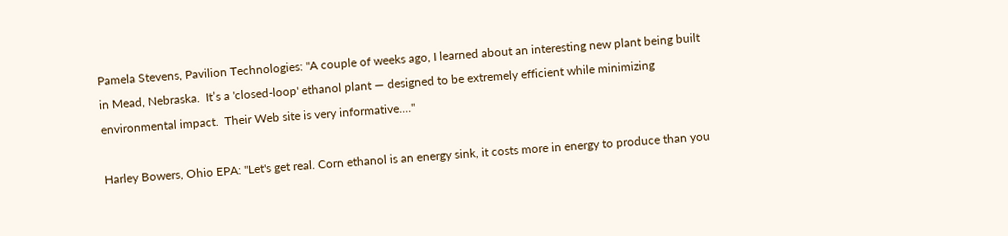Pamela Stevens, Pavilion Technologies: "A couple of weeks ago, I learned about an interesting new plant being built in Mead, Nebraska.  It’s a 'closed-loop' ethanol plant — designed to be extremely efficient while minimizing environmental impact.  Their Web site is very informative...."

Harley Bowers, Ohio EPA: "Let's get real. Corn ethanol is an energy sink, it costs more in energy to produce than you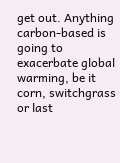get out. Anything carbon-based is going to exacerbate global warming, be it corn, switchgrass or last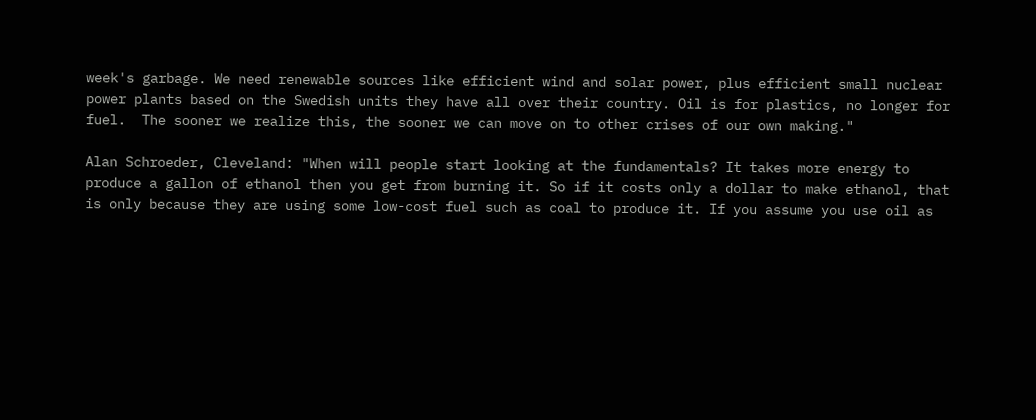week's garbage. We need renewable sources like efficient wind and solar power, plus efficient small nuclear power plants based on the Swedish units they have all over their country. Oil is for plastics, no longer for fuel.  The sooner we realize this, the sooner we can move on to other crises of our own making."

Alan Schroeder, Cleveland: "When will people start looking at the fundamentals? It takes more energy to produce a gallon of ethanol then you get from burning it. So if it costs only a dollar to make ethanol, that is only because they are using some low-cost fuel such as coal to produce it. If you assume you use oil as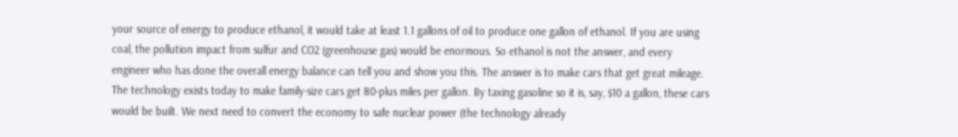your source of energy to produce ethanol, it would take at least 1.1 gallons of oil to produce one gallon of ethanol. If you are using coal, the pollution impact from sulfur and CO2 (greenhouse gas) would be enormous. So ethanol is not the answer, and every engineer who has done the overall energy balance can tell you and show you this. The answer is to make cars that get great mileage. The technology exists today to make family-size cars get 80-plus miles per gallon. By taxing gasoline so it is, say, $10 a gallon, these cars would be built. We next need to convert the economy to safe nuclear power (the technology already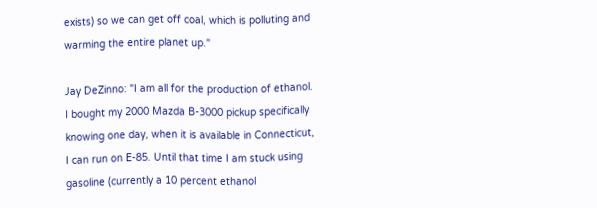exists) so we can get off coal, which is polluting and warming the entire planet up."

Jay DeZinno: "I am all for the production of ethanol. I bought my 2000 Mazda B-3000 pickup specifically knowing one day, when it is available in Connecticut, I can run on E-85. Until that time I am stuck using gasoline (currently a 10 percent ethanol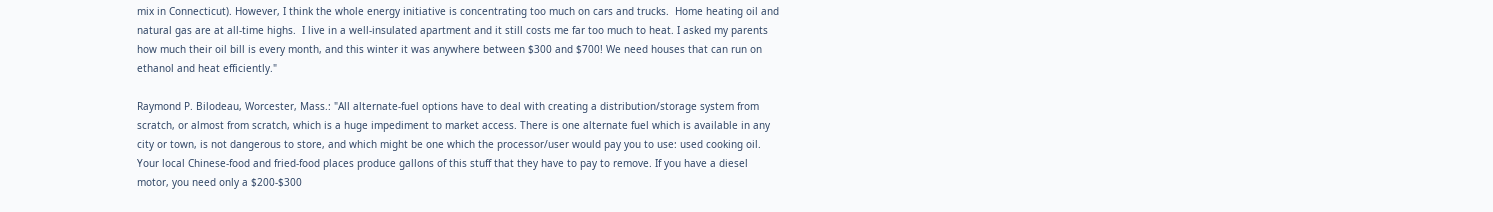mix in Connecticut). However, I think the whole energy initiative is concentrating too much on cars and trucks.  Home heating oil and natural gas are at all-time highs.  I live in a well-insulated apartment and it still costs me far too much to heat. I asked my parents how much their oil bill is every month, and this winter it was anywhere between $300 and $700! We need houses that can run on ethanol and heat efficiently."

Raymond P. Bilodeau, Worcester, Mass.: "All alternate-fuel options have to deal with creating a distribution/storage system from scratch, or almost from scratch, which is a huge impediment to market access. There is one alternate fuel which is available in any city or town, is not dangerous to store, and which might be one which the processor/user would pay you to use: used cooking oil. Your local Chinese-food and fried-food places produce gallons of this stuff that they have to pay to remove. If you have a diesel motor, you need only a $200-$300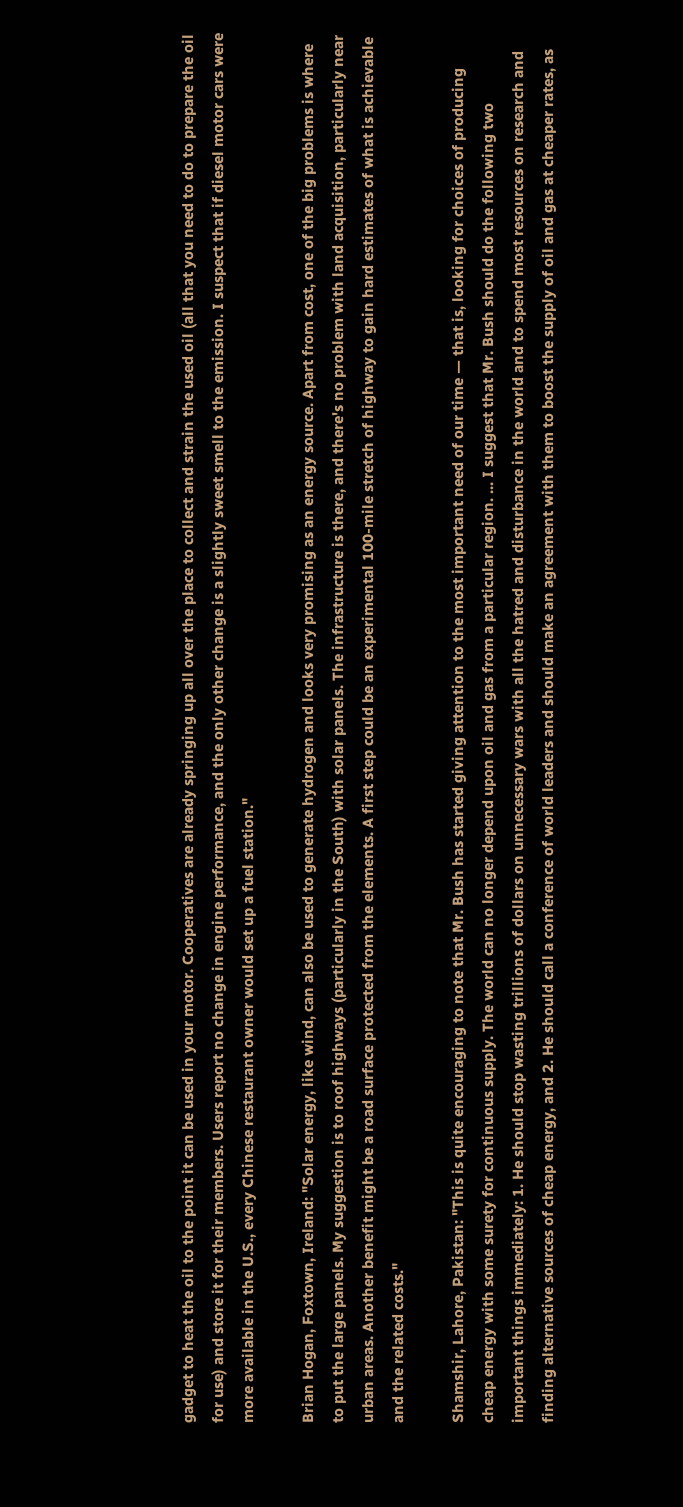gadget to heat the oil to the point it can be used in your motor. Cooperatives are already springing up all over the place to collect and strain the used oil (all that you need to do to prepare the oil for use) and store it for their members. Users report no change in engine performance, and the only other change is a slightly sweet smell to the emission. I suspect that if diesel motor cars were more available in the U.S., every Chinese restaurant owner would set up a fuel station."

Brian Hogan, Foxtown, Ireland: "Solar energy, like wind, can also be used to generate hydrogen and looks very promising as an energy source. Apart from cost, one of the big problems is where to put the large panels. My suggestion is to roof highways (particularly in the South) with solar panels. The infrastructure is there, and there's no problem with land acquisition, particularly near urban areas. Another benefit might be a road surface protected from the elements. A first step could be an experimental 100-mile stretch of highway to gain hard estimates of what is achievable and the related costs."

Shamshir, Lahore, Pakistan: "This is quite encouraging to note that Mr. Bush has started giving attention to the most important need of our time — that is, looking for choices of producing cheap energy with some surety for continuous supply. The world can no longer depend upon oil and gas from a particular region. ... I suggest that Mr. Bush should do the following two important things immediately: 1. He should stop wasting trillions of dollars on unnecessary wars with all the hatred and disturbance in the world and to spend most resources on research and finding alternative sources of cheap energy, and 2. He should call a conference of world leaders and should make an agreement with them to boost the supply of oil and gas at cheaper rates, as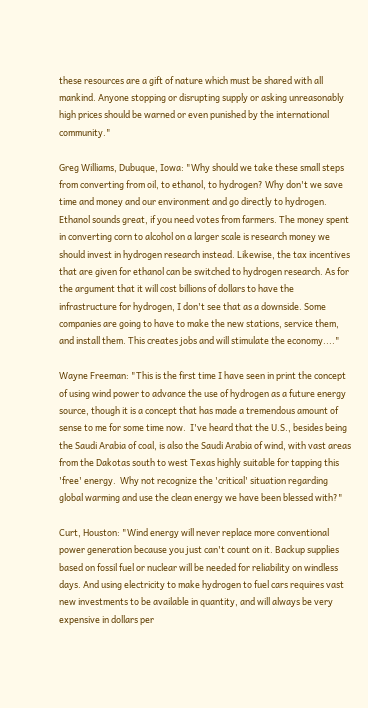these resources are a gift of nature which must be shared with all mankind. Anyone stopping or disrupting supply or asking unreasonably high prices should be warned or even punished by the international community."

Greg Williams, Dubuque, Iowa: "Why should we take these small steps from converting from oil, to ethanol, to hydrogen? Why don't we save time and money and our environment and go directly to hydrogen. Ethanol sounds great, if you need votes from farmers. The money spent in converting corn to alcohol on a larger scale is research money we should invest in hydrogen research instead. Likewise, the tax incentives that are given for ethanol can be switched to hydrogen research. As for the argument that it will cost billions of dollars to have the infrastructure for hydrogen, I don't see that as a downside. Some companies are going to have to make the new stations, service them, and install them. This creates jobs and will stimulate the economy...."

Wayne Freeman: "This is the first time I have seen in print the concept of using wind power to advance the use of hydrogen as a future energy source, though it is a concept that has made a tremendous amount of sense to me for some time now.  I've heard that the U.S., besides being the Saudi Arabia of coal, is also the Saudi Arabia of wind, with vast areas from the Dakotas south to west Texas highly suitable for tapping this 'free' energy.  Why not recognize the 'critical' situation regarding global warming and use the clean energy we have been blessed with?"

Curt, Houston: "Wind energy will never replace more conventional power generation because you just can't count on it. Backup supplies based on fossil fuel or nuclear will be needed for reliability on windless days. And using electricity to make hydrogen to fuel cars requires vast new investments to be available in quantity, and will always be very expensive in dollars per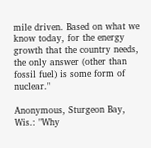mile driven. Based on what we know today, for the energy growth that the country needs, the only answer (other than fossil fuel) is some form of nuclear."

Anonymous, Sturgeon Bay, Wis.: "Why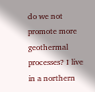do we not promote more geothermal processes? I live in a northern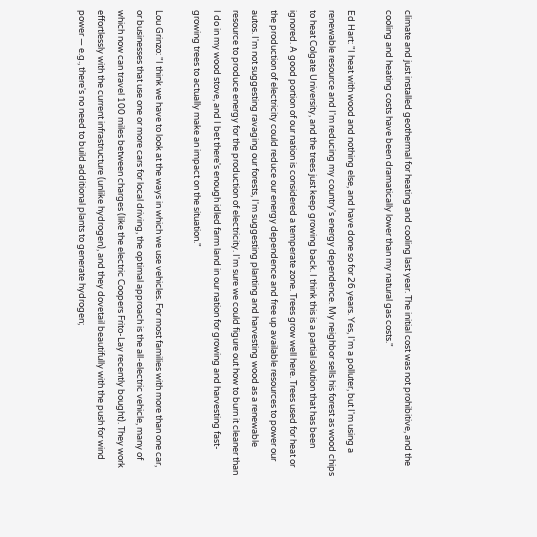climate and just installed geothermal for heating and cooling last year. The initial cost was not prohibitive, and the cooling and heating costs have been dramatically lower than my natural gas costs."

Ed Hart: "I heat with wood and nothing else, and have done so for 26 years. Yes, I'm a polluter, but I'm using a renewable resource and I'm reducing my country's energy dependence. My neighbor sells his forest as wood chips to heat Colgate University, and the trees just keep growing back. I think this is a partial solution that has been ignored. A good portion of our nation is considered a temperate zone. Trees grow well here. Trees used for heat or the production of electricity could reduce our energy dependence and free up available resources to power our autos. I'm not suggesting ravaging our forests, I'm suggesting planting and harvesting wood as a renewable resource to produce energy for the production of electricity. I'm sure we could figure out how to burn it cleaner than I do in my wood stove, and I bet there's enough idled farm land in our nation for growing and harvesting fast-growing trees to actually make an impact on the situation."

Lou Grinzo: "I think we have to look at the ways in which we use vehicles. For most families with more than one car, or businesses that use one or more cars for local driving, the optimal approach is the all-electric vehicle, many of which now can travel 100 miles between charges (like the electric Coopers Frito-Lay recently bought). They work effortlessly with the current infrastructure (unlike hydrogen), and they dovetail beautifully with the push for wind power — e.g., there's no need to build additional plants to generate hydrogen;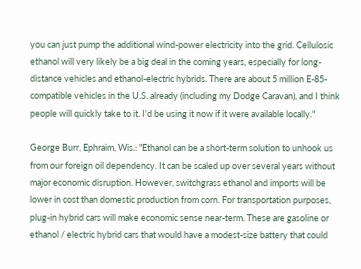you can just pump the additional wind-power electricity into the grid. Cellulosic ethanol will very likely be a big deal in the coming years, especially for long-distance vehicles and ethanol-electric hybrids. There are about 5 million E-85-compatible vehicles in the U.S. already (including my Dodge Caravan), and I think people will quickly take to it. I'd be using it now if it were available locally."

George Burr, Ephraim, Wis.: "Ethanol can be a short-term solution to unhook us from our foreign oil dependency. It can be scaled up over several years without major economic disruption. However, switchgrass ethanol and imports will be lower in cost than domestic production from corn. For transportation purposes, plug-in hybrid cars will make economic sense near-term. These are gasoline or ethanol / electric hybrid cars that would have a modest-size battery that could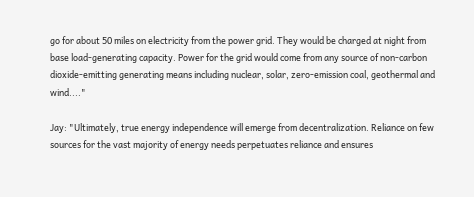go for about 50 miles on electricity from the power grid. They would be charged at night from base load-generating capacity. Power for the grid would come from any source of non-carbon dioxide-emitting generating means including nuclear, solar, zero-emission coal, geothermal and wind...."

Jay: "Ultimately, true energy independence will emerge from decentralization. Reliance on few sources for the vast majority of energy needs perpetuates reliance and ensures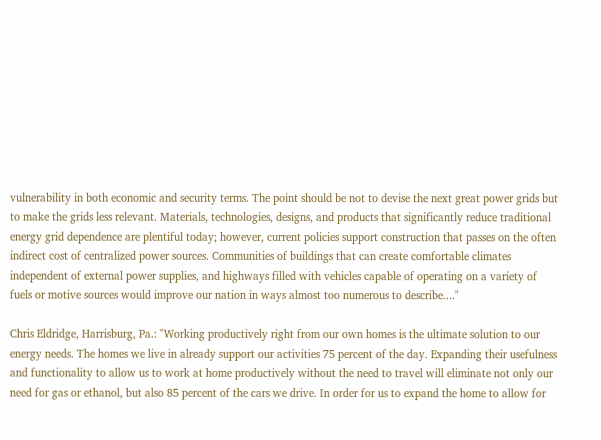vulnerability in both economic and security terms. The point should be not to devise the next great power grids but to make the grids less relevant. Materials, technologies, designs, and products that significantly reduce traditional energy grid dependence are plentiful today; however, current policies support construction that passes on the often indirect cost of centralized power sources. Communities of buildings that can create comfortable climates independent of external power supplies, and highways filled with vehicles capable of operating on a variety of fuels or motive sources would improve our nation in ways almost too numerous to describe...."

Chris Eldridge, Harrisburg, Pa.: "Working productively right from our own homes is the ultimate solution to our energy needs. The homes we live in already support our activities 75 percent of the day. Expanding their usefulness and functionality to allow us to work at home productively without the need to travel will eliminate not only our need for gas or ethanol, but also 85 percent of the cars we drive. In order for us to expand the home to allow for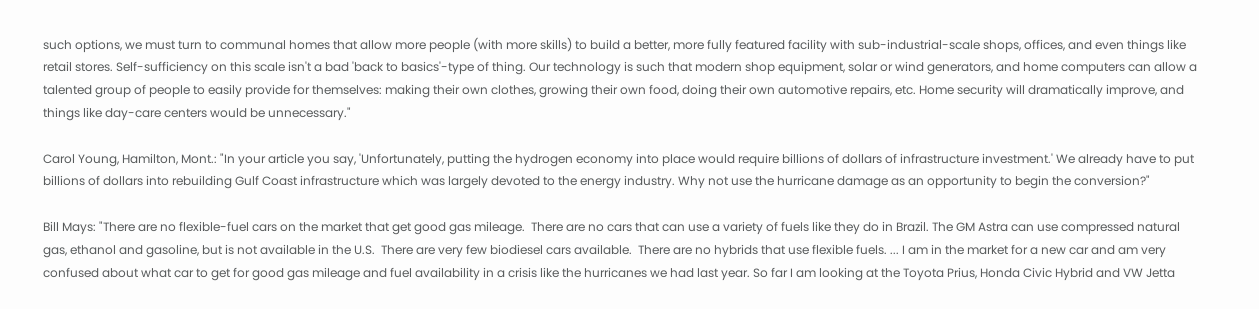such options, we must turn to communal homes that allow more people (with more skills) to build a better, more fully featured facility with sub-industrial-scale shops, offices, and even things like retail stores. Self-sufficiency on this scale isn't a bad 'back to basics'-type of thing. Our technology is such that modern shop equipment, solar or wind generators, and home computers can allow a talented group of people to easily provide for themselves: making their own clothes, growing their own food, doing their own automotive repairs, etc. Home security will dramatically improve, and things like day-care centers would be unnecessary."

Carol Young, Hamilton, Mont.: "In your article you say, 'Unfortunately, putting the hydrogen economy into place would require billions of dollars of infrastructure investment.' We already have to put billions of dollars into rebuilding Gulf Coast infrastructure which was largely devoted to the energy industry. Why not use the hurricane damage as an opportunity to begin the conversion?"

Bill Mays: "There are no flexible-fuel cars on the market that get good gas mileage.  There are no cars that can use a variety of fuels like they do in Brazil. The GM Astra can use compressed natural gas, ethanol and gasoline, but is not available in the U.S.  There are very few biodiesel cars available.  There are no hybrids that use flexible fuels. ... I am in the market for a new car and am very confused about what car to get for good gas mileage and fuel availability in a crisis like the hurricanes we had last year. So far I am looking at the Toyota Prius, Honda Civic Hybrid and VW Jetta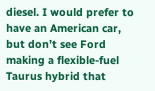diesel. I would prefer to have an American car, but don’t see Ford making a flexible-fuel Taurus hybrid that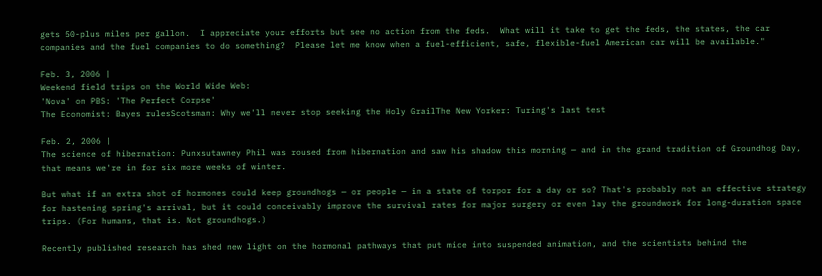gets 50-plus miles per gallon.  I appreciate your efforts but see no action from the feds.  What will it take to get the feds, the states, the car companies and the fuel companies to do something?  Please let me know when a fuel-efficient, safe, flexible-fuel American car will be available."

Feb. 3, 2006 |
Weekend field trips on the World Wide Web:
'Nova' on PBS: 'The Perfect Corpse'
The Economist: Bayes rulesScotsman: Why we'll never stop seeking the Holy GrailThe New Yorker: Turing's last test

Feb. 2, 2006 |
The science of hibernation: Punxsutawney Phil was roused from hibernation and saw his shadow this morning — and in the grand tradition of Groundhog Day, that means we're in for six more weeks of winter.

But what if an extra shot of hormones could keep groundhogs — or people — in a state of torpor for a day or so? That's probably not an effective strategy for hastening spring's arrival, but it could conceivably improve the survival rates for major surgery or even lay the groundwork for long-duration space trips. (For humans, that is. Not groundhogs.)

Recently published research has shed new light on the hormonal pathways that put mice into suspended animation, and the scientists behind the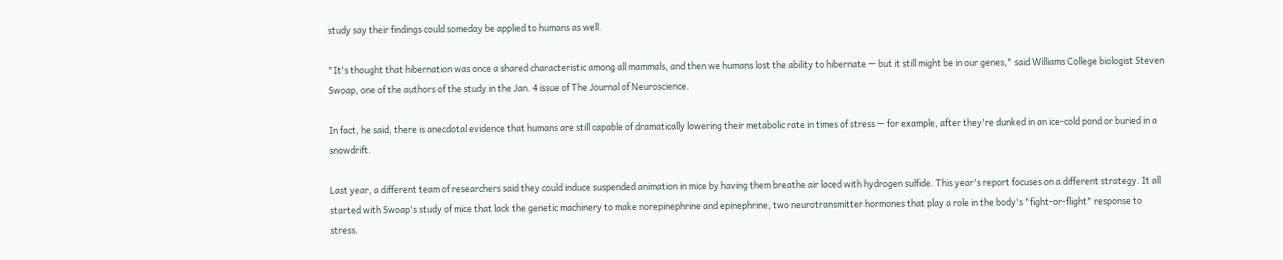study say their findings could someday be applied to humans as well.

"It's thought that hibernation was once a shared characteristic among all mammals, and then we humans lost the ability to hibernate — but it still might be in our genes," said Williams College biologist Steven Swoap, one of the authors of the study in the Jan. 4 issue of The Journal of Neuroscience.

In fact, he said, there is anecdotal evidence that humans are still capable of dramatically lowering their metabolic rate in times of stress — for example, after they're dunked in an ice-cold pond or buried in a snowdrift.

Last year, a different team of researchers said they could induce suspended animation in mice by having them breathe air laced with hydrogen sulfide. This year's report focuses on a different strategy. It all started with Swoap's study of mice that lack the genetic machinery to make norepinephrine and epinephrine, two neurotransmitter hormones that play a role in the body's "fight-or-flight" response to stress.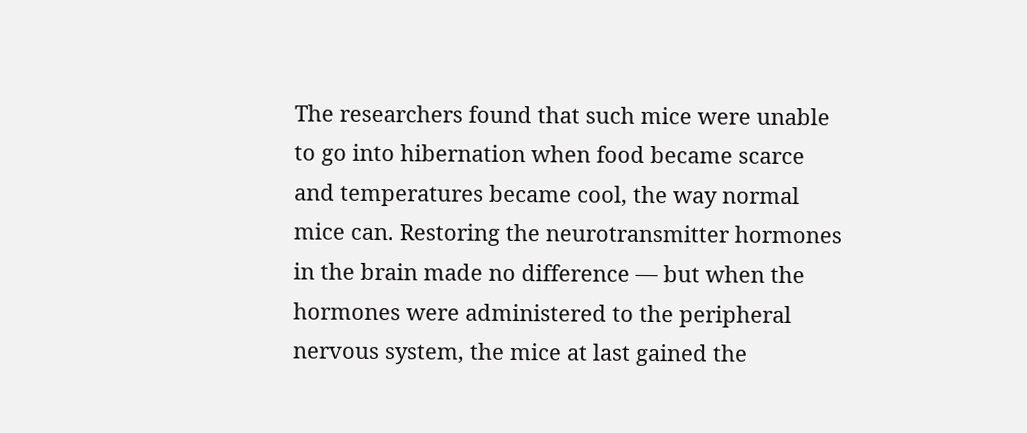The researchers found that such mice were unable to go into hibernation when food became scarce and temperatures became cool, the way normal mice can. Restoring the neurotransmitter hormones in the brain made no difference — but when the hormones were administered to the peripheral nervous system, the mice at last gained the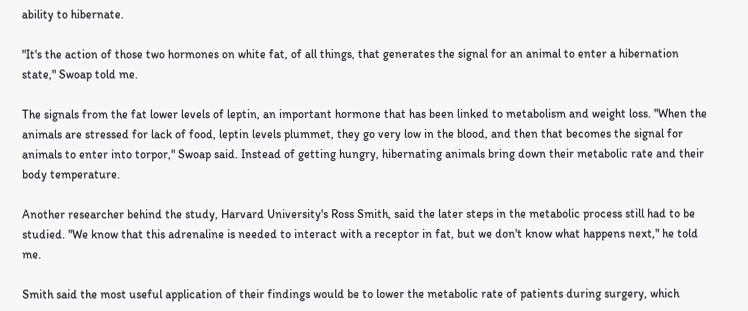ability to hibernate.

"It's the action of those two hormones on white fat, of all things, that generates the signal for an animal to enter a hibernation state," Swoap told me.

The signals from the fat lower levels of leptin, an important hormone that has been linked to metabolism and weight loss. "When the animals are stressed for lack of food, leptin levels plummet, they go very low in the blood, and then that becomes the signal for animals to enter into torpor," Swoap said. Instead of getting hungry, hibernating animals bring down their metabolic rate and their body temperature.

Another researcher behind the study, Harvard University's Ross Smith, said the later steps in the metabolic process still had to be studied. "We know that this adrenaline is needed to interact with a receptor in fat, but we don't know what happens next," he told me.

Smith said the most useful application of their findings would be to lower the metabolic rate of patients during surgery, which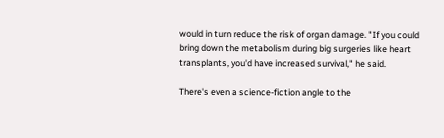would in turn reduce the risk of organ damage. "If you could bring down the metabolism during big surgeries like heart transplants, you'd have increased survival," he said.

There's even a science-fiction angle to the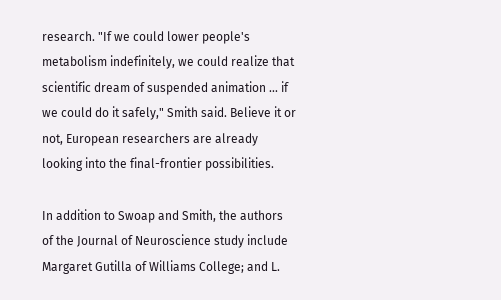research. "If we could lower people's metabolism indefinitely, we could realize that scientific dream of suspended animation ... if we could do it safely," Smith said. Believe it or not, European researchers are already looking into the final-frontier possibilities.

In addition to Swoap and Smith, the authors of the Journal of Neuroscience study include Margaret Gutilla of Williams College; and L.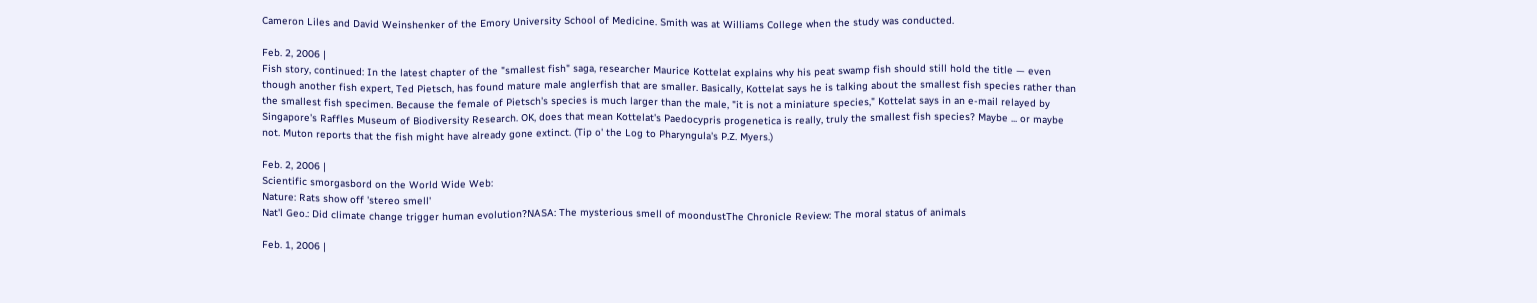Cameron Liles and David Weinshenker of the Emory University School of Medicine. Smith was at Williams College when the study was conducted.

Feb. 2, 2006 |
Fish story, continued: In the latest chapter of the "smallest fish" saga, researcher Maurice Kottelat explains why his peat swamp fish should still hold the title — even though another fish expert, Ted Pietsch, has found mature male anglerfish that are smaller. Basically, Kottelat says he is talking about the smallest fish species rather than the smallest fish specimen. Because the female of Pietsch's species is much larger than the male, "it is not a miniature species," Kottelat says in an e-mail relayed by Singapore's Raffles Museum of Biodiversity Research. OK, does that mean Kottelat's Paedocypris progenetica is really, truly the smallest fish species? Maybe ... or maybe not. Muton reports that the fish might have already gone extinct. (Tip o' the Log to Pharyngula's P.Z. Myers.)

Feb. 2, 2006 |
Scientific smorgasbord on the World Wide Web:
Nature: Rats show off 'stereo smell'
Nat'l Geo.: Did climate change trigger human evolution?NASA: The mysterious smell of moondustThe Chronicle Review: The moral status of animals

Feb. 1, 2006 |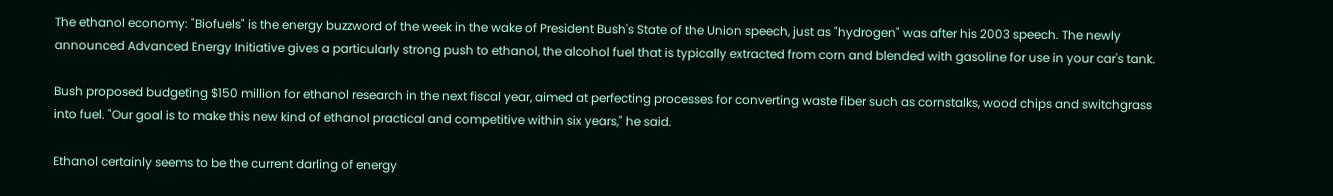The ethanol economy: "Biofuels" is the energy buzzword of the week in the wake of President Bush's State of the Union speech, just as "hydrogen" was after his 2003 speech. The newly announced Advanced Energy Initiative gives a particularly strong push to ethanol, the alcohol fuel that is typically extracted from corn and blended with gasoline for use in your car's tank.

Bush proposed budgeting $150 million for ethanol research in the next fiscal year, aimed at perfecting processes for converting waste fiber such as cornstalks, wood chips and switchgrass into fuel. "Our goal is to make this new kind of ethanol practical and competitive within six years," he said.

Ethanol certainly seems to be the current darling of energy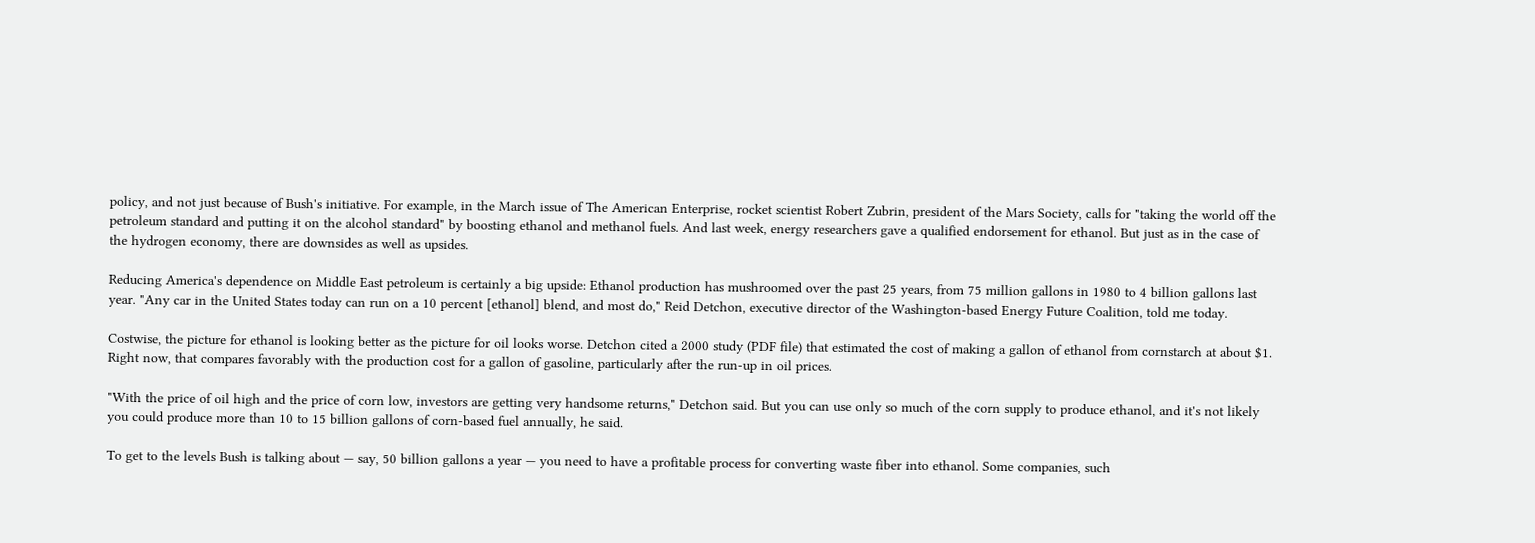policy, and not just because of Bush's initiative. For example, in the March issue of The American Enterprise, rocket scientist Robert Zubrin, president of the Mars Society, calls for "taking the world off the petroleum standard and putting it on the alcohol standard" by boosting ethanol and methanol fuels. And last week, energy researchers gave a qualified endorsement for ethanol. But just as in the case of the hydrogen economy, there are downsides as well as upsides.

Reducing America's dependence on Middle East petroleum is certainly a big upside: Ethanol production has mushroomed over the past 25 years, from 75 million gallons in 1980 to 4 billion gallons last year. "Any car in the United States today can run on a 10 percent [ethanol] blend, and most do," Reid Detchon, executive director of the Washington-based Energy Future Coalition, told me today.

Costwise, the picture for ethanol is looking better as the picture for oil looks worse. Detchon cited a 2000 study (PDF file) that estimated the cost of making a gallon of ethanol from cornstarch at about $1. Right now, that compares favorably with the production cost for a gallon of gasoline, particularly after the run-up in oil prices.

"With the price of oil high and the price of corn low, investors are getting very handsome returns," Detchon said. But you can use only so much of the corn supply to produce ethanol, and it's not likely you could produce more than 10 to 15 billion gallons of corn-based fuel annually, he said.

To get to the levels Bush is talking about — say, 50 billion gallons a year — you need to have a profitable process for converting waste fiber into ethanol. Some companies, such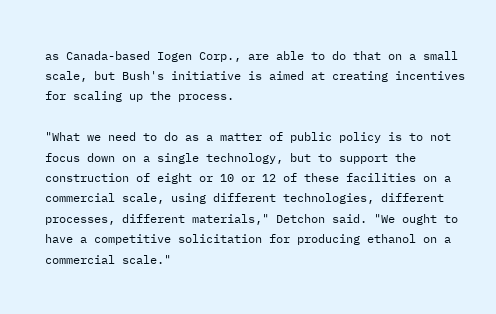as Canada-based Iogen Corp., are able to do that on a small scale, but Bush's initiative is aimed at creating incentives for scaling up the process.

"What we need to do as a matter of public policy is to not focus down on a single technology, but to support the construction of eight or 10 or 12 of these facilities on a commercial scale, using different technologies, different processes, different materials," Detchon said. "We ought to have a competitive solicitation for producing ethanol on a commercial scale."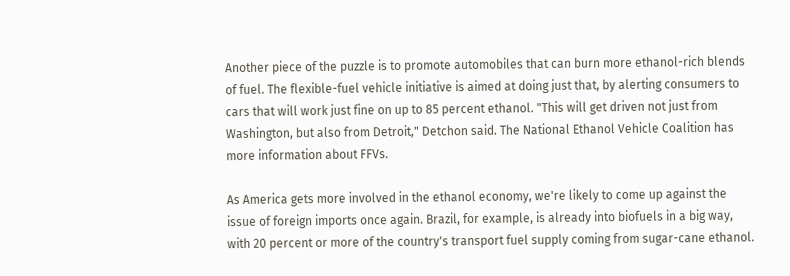Another piece of the puzzle is to promote automobiles that can burn more ethanol-rich blends of fuel. The flexible-fuel vehicle initiative is aimed at doing just that, by alerting consumers to cars that will work just fine on up to 85 percent ethanol. "This will get driven not just from Washington, but also from Detroit," Detchon said. The National Ethanol Vehicle Coalition has more information about FFVs.

As America gets more involved in the ethanol economy, we're likely to come up against the issue of foreign imports once again. Brazil, for example, is already into biofuels in a big way, with 20 percent or more of the country's transport fuel supply coming from sugar-cane ethanol.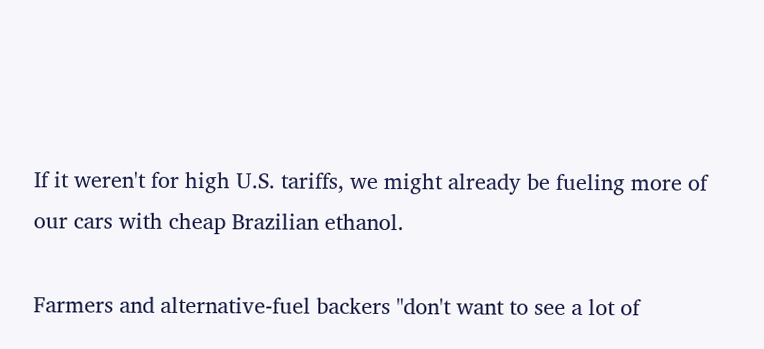If it weren't for high U.S. tariffs, we might already be fueling more of our cars with cheap Brazilian ethanol.

Farmers and alternative-fuel backers "don't want to see a lot of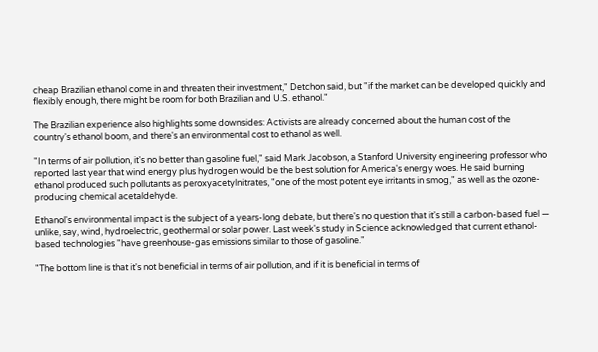cheap Brazilian ethanol come in and threaten their investment," Detchon said, but "if the market can be developed quickly and flexibly enough, there might be room for both Brazilian and U.S. ethanol."

The Brazilian experience also highlights some downsides: Activists are already concerned about the human cost of the country's ethanol boom, and there's an environmental cost to ethanol as well.

"In terms of air pollution, it's no better than gasoline fuel," said Mark Jacobson, a Stanford University engineering professor who reported last year that wind energy plus hydrogen would be the best solution for America's energy woes. He said burning ethanol produced such pollutants as peroxyacetylnitrates, "one of the most potent eye irritants in smog," as well as the ozone-producing chemical acetaldehyde.

Ethanol's environmental impact is the subject of a years-long debate, but there's no question that it's still a carbon-based fuel — unlike, say, wind, hydroelectric, geothermal or solar power. Last week's study in Science acknowledged that current ethanol-based technologies "have greenhouse-gas emissions similar to those of gasoline."

"The bottom line is that it's not beneficial in terms of air pollution, and if it is beneficial in terms of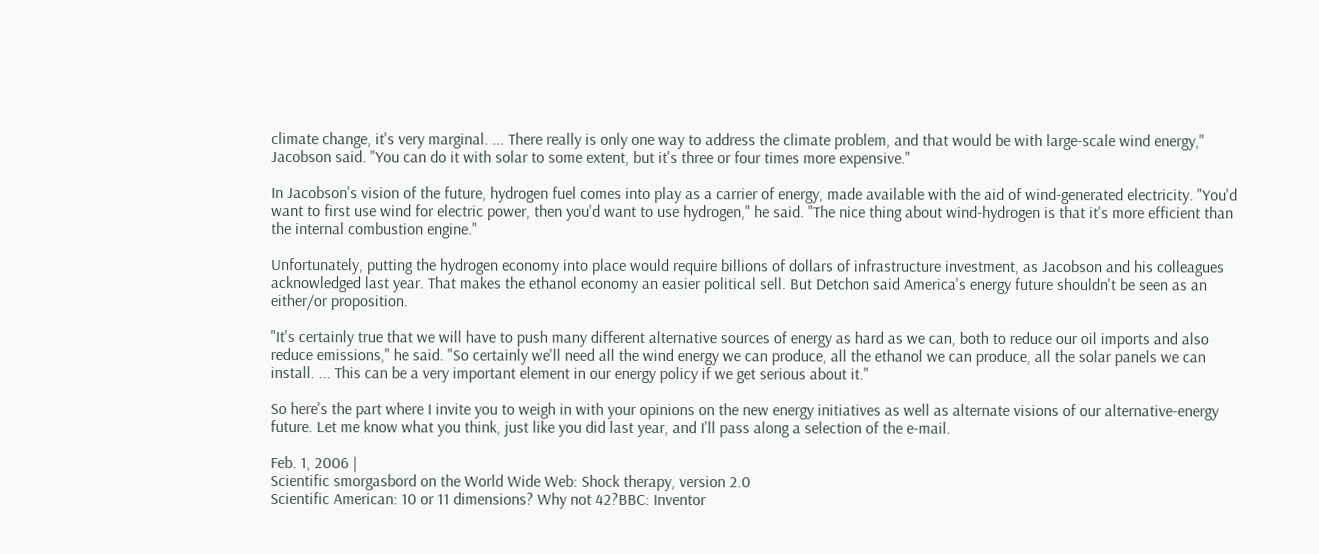climate change, it's very marginal. ... There really is only one way to address the climate problem, and that would be with large-scale wind energy," Jacobson said. "You can do it with solar to some extent, but it's three or four times more expensive."

In Jacobson's vision of the future, hydrogen fuel comes into play as a carrier of energy, made available with the aid of wind-generated electricity. "You'd want to first use wind for electric power, then you'd want to use hydrogen," he said. "The nice thing about wind-hydrogen is that it's more efficient than the internal combustion engine."

Unfortunately, putting the hydrogen economy into place would require billions of dollars of infrastructure investment, as Jacobson and his colleagues acknowledged last year. That makes the ethanol economy an easier political sell. But Detchon said America's energy future shouldn't be seen as an either/or proposition.

"It's certainly true that we will have to push many different alternative sources of energy as hard as we can, both to reduce our oil imports and also reduce emissions," he said. "So certainly we'll need all the wind energy we can produce, all the ethanol we can produce, all the solar panels we can install. ... This can be a very important element in our energy policy if we get serious about it."

So here's the part where I invite you to weigh in with your opinions on the new energy initiatives as well as alternate visions of our alternative-energy future. Let me know what you think, just like you did last year, and I'll pass along a selection of the e-mail.

Feb. 1, 2006 |
Scientific smorgasbord on the World Wide Web: Shock therapy, version 2.0
Scientific American: 10 or 11 dimensions? Why not 42?BBC: Inventor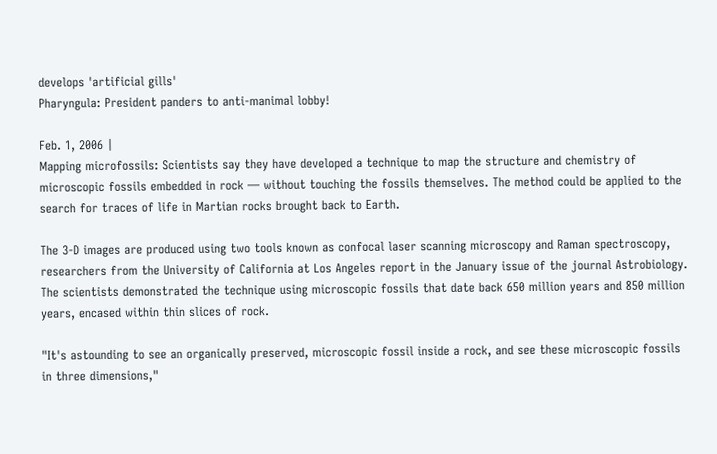develops 'artificial gills'
Pharyngula: President panders to anti-manimal lobby!

Feb. 1, 2006 |
Mapping microfossils: Scientists say they have developed a technique to map the structure and chemistry of microscopic fossils embedded in rock — without touching the fossils themselves. The method could be applied to the search for traces of life in Martian rocks brought back to Earth.

The 3-D images are produced using two tools known as confocal laser scanning microscopy and Raman spectroscopy, researchers from the University of California at Los Angeles report in the January issue of the journal Astrobiology. The scientists demonstrated the technique using microscopic fossils that date back 650 million years and 850 million years, encased within thin slices of rock.

"It's astounding to see an organically preserved, microscopic fossil inside a rock, and see these microscopic fossils in three dimensions,"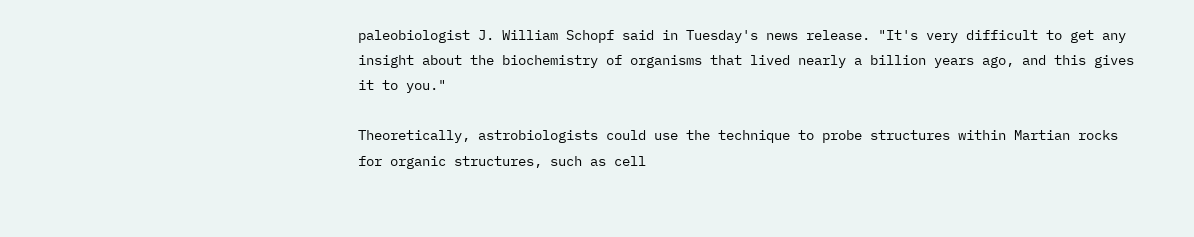paleobiologist J. William Schopf said in Tuesday's news release. "It's very difficult to get any insight about the biochemistry of organisms that lived nearly a billion years ago, and this gives it to you."

Theoretically, astrobiologists could use the technique to probe structures within Martian rocks for organic structures, such as cell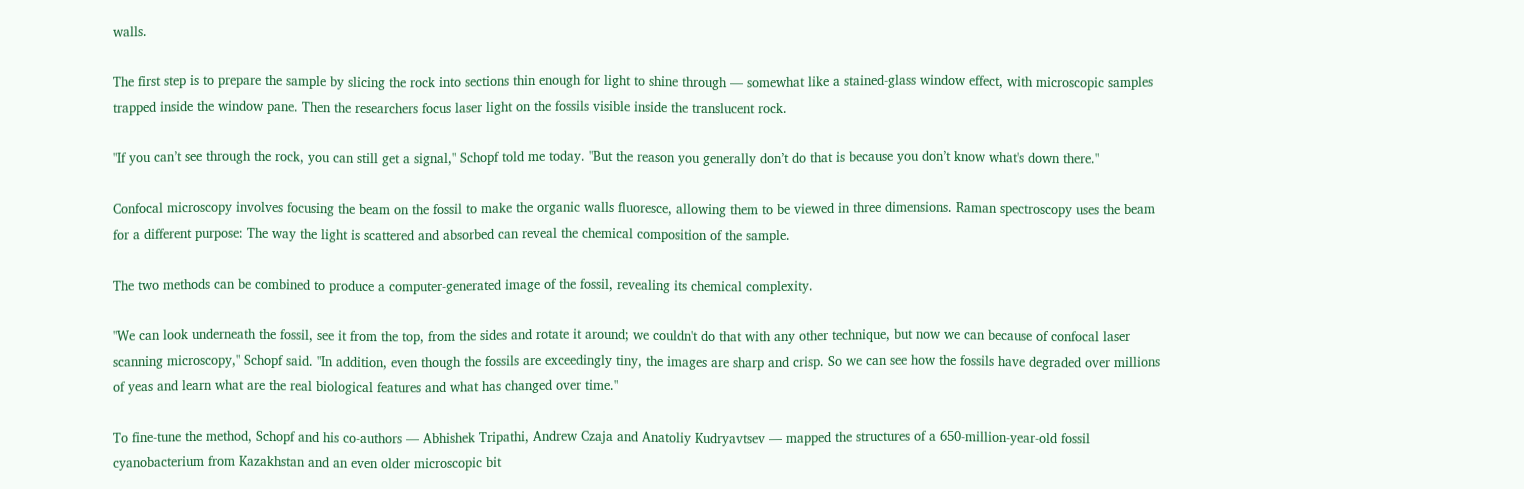walls.

The first step is to prepare the sample by slicing the rock into sections thin enough for light to shine through — somewhat like a stained-glass window effect, with microscopic samples trapped inside the window pane. Then the researchers focus laser light on the fossils visible inside the translucent rock.

"If you can’t see through the rock, you can still get a signal," Schopf told me today. "But the reason you generally don’t do that is because you don’t know what's down there."

Confocal microscopy involves focusing the beam on the fossil to make the organic walls fluoresce, allowing them to be viewed in three dimensions. Raman spectroscopy uses the beam for a different purpose: The way the light is scattered and absorbed can reveal the chemical composition of the sample.

The two methods can be combined to produce a computer-generated image of the fossil, revealing its chemical complexity.

"We can look underneath the fossil, see it from the top, from the sides and rotate it around; we couldn't do that with any other technique, but now we can because of confocal laser scanning microscopy," Schopf said. "In addition, even though the fossils are exceedingly tiny, the images are sharp and crisp. So we can see how the fossils have degraded over millions of yeas and learn what are the real biological features and what has changed over time."

To fine-tune the method, Schopf and his co-authors — Abhishek Tripathi, Andrew Czaja and Anatoliy Kudryavtsev — mapped the structures of a 650-million-year-old fossil cyanobacterium from Kazakhstan and an even older microscopic bit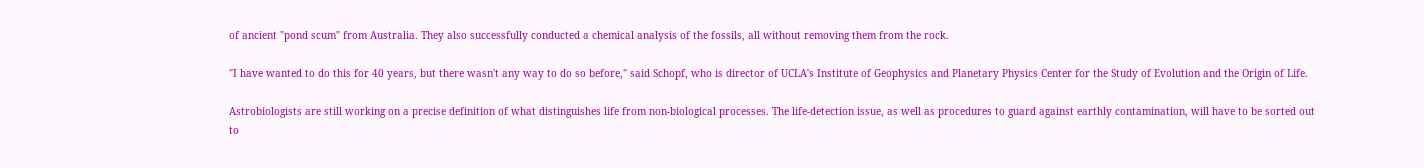of ancient "pond scum" from Australia. They also successfully conducted a chemical analysis of the fossils, all without removing them from the rock.

"I have wanted to do this for 40 years, but there wasn't any way to do so before," said Schopf, who is director of UCLA's Institute of Geophysics and Planetary Physics Center for the Study of Evolution and the Origin of Life.

Astrobiologists are still working on a precise definition of what distinguishes life from non-biological processes. The life-detection issue, as well as procedures to guard against earthly contamination, will have to be sorted out to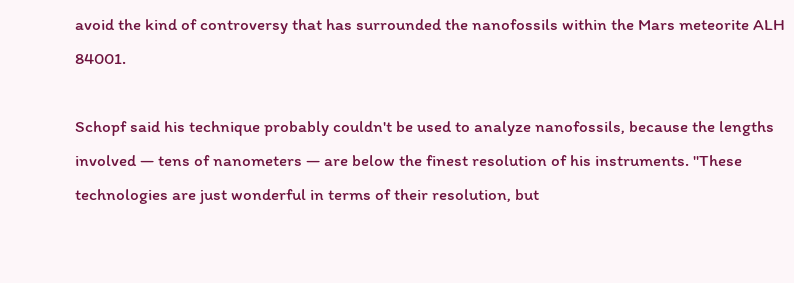avoid the kind of controversy that has surrounded the nanofossils within the Mars meteorite ALH 84001.

Schopf said his technique probably couldn't be used to analyze nanofossils, because the lengths involved — tens of nanometers — are below the finest resolution of his instruments. "These technologies are just wonderful in terms of their resolution, but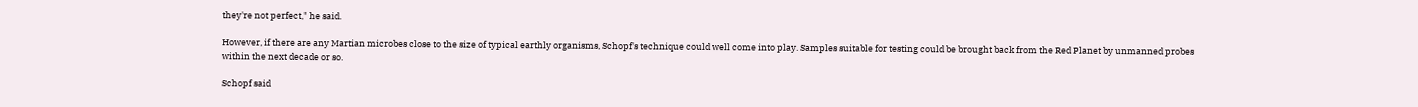they're not perfect," he said.

However, if there are any Martian microbes close to the size of typical earthly organisms, Schopf's technique could well come into play. Samples suitable for testing could be brought back from the Red Planet by unmanned probes within the next decade or so.

Schopf said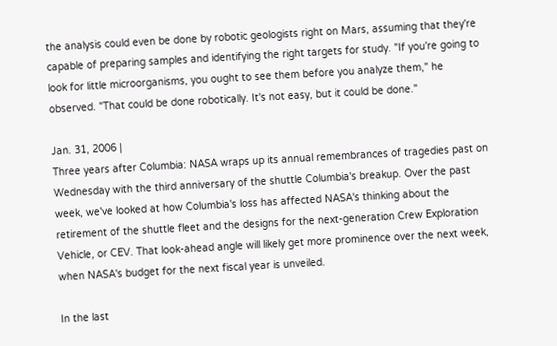the analysis could even be done by robotic geologists right on Mars, assuming that they're capable of preparing samples and identifying the right targets for study. "If you're going to look for little microorganisms, you ought to see them before you analyze them," he observed. "That could be done robotically. It's not easy, but it could be done."

Jan. 31, 2006 |
Three years after Columbia: NASA wraps up its annual remembrances of tragedies past on Wednesday with the third anniversary of the shuttle Columbia's breakup. Over the past week, we've looked at how Columbia's loss has affected NASA's thinking about the retirement of the shuttle fleet and the designs for the next-generation Crew Exploration Vehicle, or CEV. That look-ahead angle will likely get more prominence over the next week, when NASA's budget for the next fiscal year is unveiled.

In the last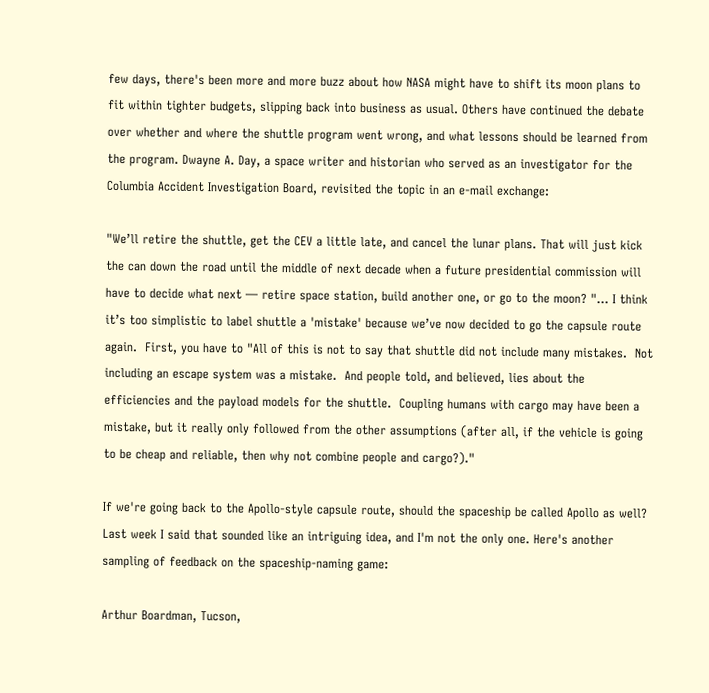few days, there's been more and more buzz about how NASA might have to shift its moon plans to fit within tighter budgets, slipping back into business as usual. Others have continued the debate over whether and where the shuttle program went wrong, and what lessons should be learned from the program. Dwayne A. Day, a space writer and historian who served as an investigator for the Columbia Accident Investigation Board, revisited the topic in an e-mail exchange:

"We’ll retire the shuttle, get the CEV a little late, and cancel the lunar plans. That will just kick the can down the road until the middle of next decade when a future presidential commission will have to decide what next — retire space station, build another one, or go to the moon? "... I think it’s too simplistic to label shuttle a 'mistake' because we’ve now decided to go the capsule route again.  First, you have to "All of this is not to say that shuttle did not include many mistakes.  Not including an escape system was a mistake.  And people told, and believed, lies about the efficiencies and the payload models for the shuttle.  Coupling humans with cargo may have been a mistake, but it really only followed from the other assumptions (after all, if the vehicle is going to be cheap and reliable, then why not combine people and cargo?)."

If we're going back to the Apollo-style capsule route, should the spaceship be called Apollo as well? Last week I said that sounded like an intriguing idea, and I'm not the only one. Here's another sampling of feedback on the spaceship-naming game:

Arthur Boardman, Tucson,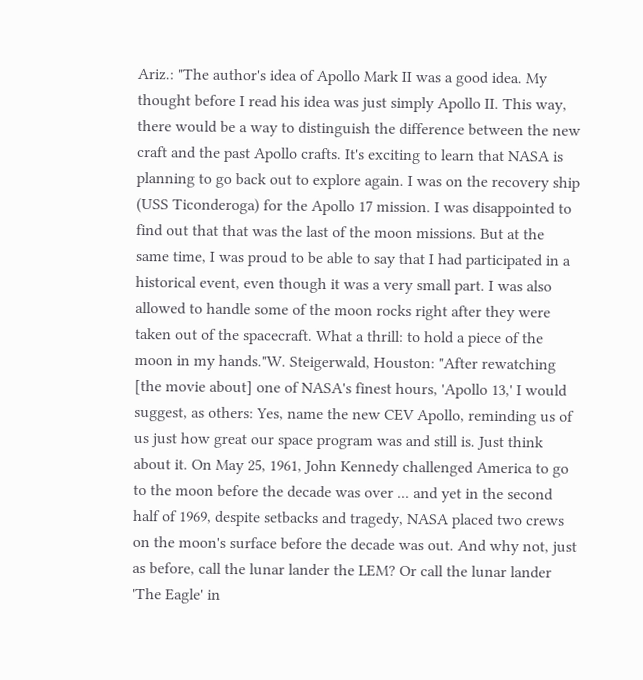Ariz.: "The author's idea of Apollo Mark II was a good idea. My thought before I read his idea was just simply Apollo II. This way, there would be a way to distinguish the difference between the new craft and the past Apollo crafts. It's exciting to learn that NASA is planning to go back out to explore again. I was on the recovery ship (USS Ticonderoga) for the Apollo 17 mission. I was disappointed to find out that that was the last of the moon missions. But at the same time, I was proud to be able to say that I had participated in a historical event, even though it was a very small part. I was also allowed to handle some of the moon rocks right after they were taken out of the spacecraft. What a thrill: to hold a piece of the moon in my hands."W. Steigerwald, Houston: "After rewatching [the movie about] one of NASA's finest hours, 'Apollo 13,' I would suggest, as others: Yes, name the new CEV Apollo, reminding us of us just how great our space program was and still is. Just think about it. On May 25, 1961, John Kennedy challenged America to go to the moon before the decade was over ... and yet in the second half of 1969, despite setbacks and tragedy, NASA placed two crews on the moon's surface before the decade was out. And why not, just as before, call the lunar lander the LEM? Or call the lunar lander 'The Eagle' in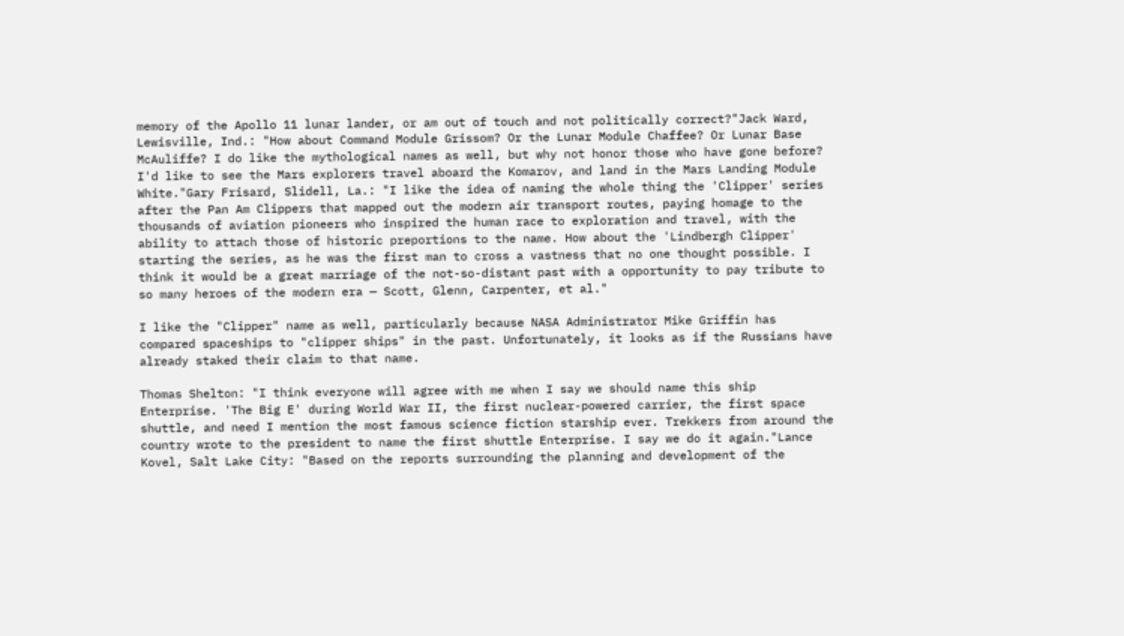memory of the Apollo 11 lunar lander, or am out of touch and not politically correct?"Jack Ward, Lewisville, Ind.: "How about Command Module Grissom? Or the Lunar Module Chaffee? Or Lunar Base McAuliffe? I do like the mythological names as well, but why not honor those who have gone before? I'd like to see the Mars explorers travel aboard the Komarov, and land in the Mars Landing Module White."Gary Frisard, Slidell, La.: "I like the idea of naming the whole thing the 'Clipper' series after the Pan Am Clippers that mapped out the modern air transport routes, paying homage to the thousands of aviation pioneers who inspired the human race to exploration and travel, with the ability to attach those of historic preportions to the name. How about the 'Lindbergh Clipper' starting the series, as he was the first man to cross a vastness that no one thought possible. I think it would be a great marriage of the not-so-distant past with a opportunity to pay tribute to so many heroes of the modern era — Scott, Glenn, Carpenter, et al."

I like the "Clipper" name as well, particularly because NASA Administrator Mike Griffin has compared spaceships to "clipper ships" in the past. Unfortunately, it looks as if the Russians have already staked their claim to that name.

Thomas Shelton: "I think everyone will agree with me when I say we should name this ship Enterprise. 'The Big E' during World War II, the first nuclear-powered carrier, the first space shuttle, and need I mention the most famous science fiction starship ever. Trekkers from around the country wrote to the president to name the first shuttle Enterprise. I say we do it again."Lance Kovel, Salt Lake City: "Based on the reports surrounding the planning and development of the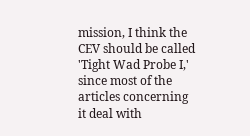mission, I think the CEV should be called 'Tight Wad Probe I,' since most of the articles concerning it deal with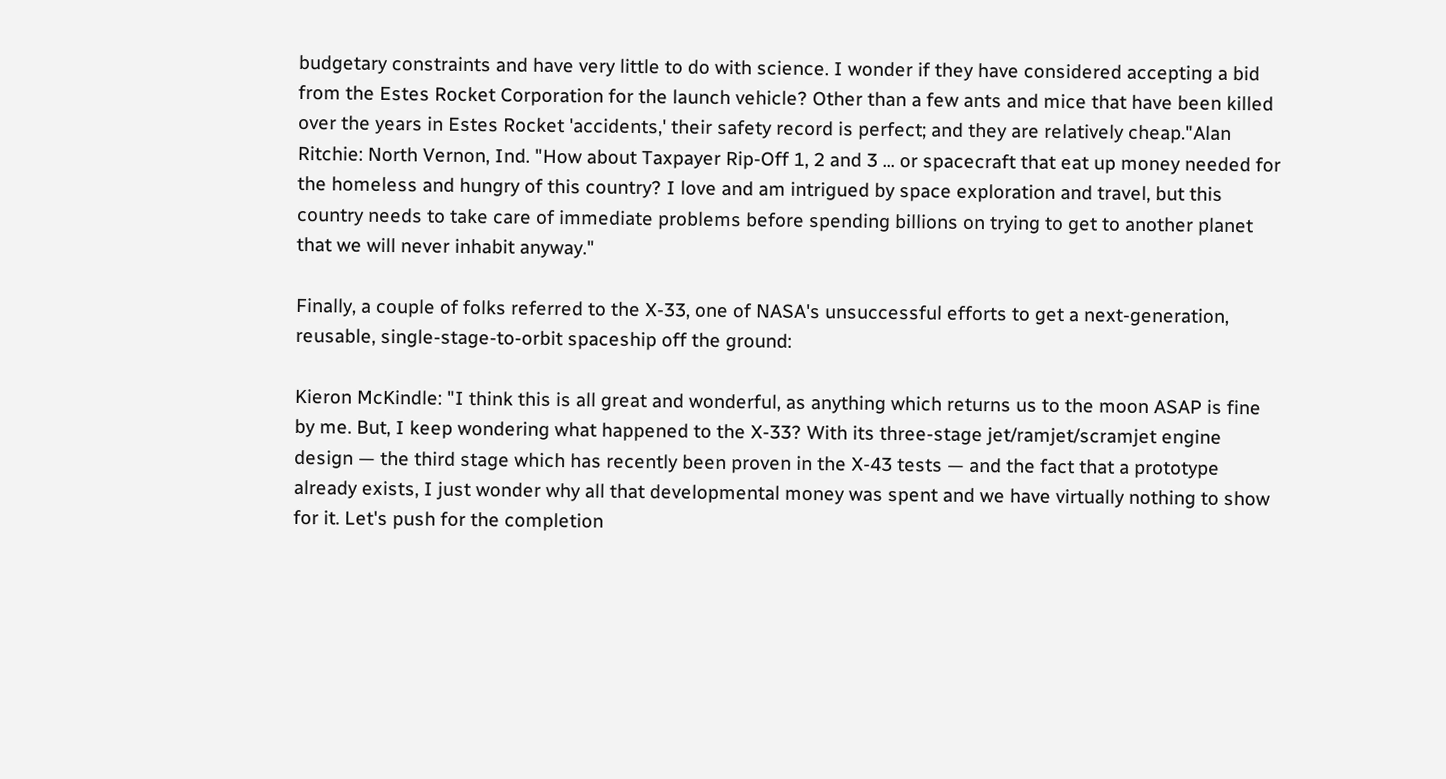budgetary constraints and have very little to do with science. I wonder if they have considered accepting a bid from the Estes Rocket Corporation for the launch vehicle? Other than a few ants and mice that have been killed over the years in Estes Rocket 'accidents,' their safety record is perfect; and they are relatively cheap."Alan Ritchie: North Vernon, Ind. "How about Taxpayer Rip-Off 1, 2 and 3 ... or spacecraft that eat up money needed for the homeless and hungry of this country? I love and am intrigued by space exploration and travel, but this country needs to take care of immediate problems before spending billions on trying to get to another planet that we will never inhabit anyway."

Finally, a couple of folks referred to the X-33, one of NASA's unsuccessful efforts to get a next-generation, reusable, single-stage-to-orbit spaceship off the ground:

Kieron McKindle: "I think this is all great and wonderful, as anything which returns us to the moon ASAP is fine by me. But, I keep wondering what happened to the X-33? With its three-stage jet/ramjet/scramjet engine design — the third stage which has recently been proven in the X-43 tests — and the fact that a prototype already exists, I just wonder why all that developmental money was spent and we have virtually nothing to show for it. Let's push for the completion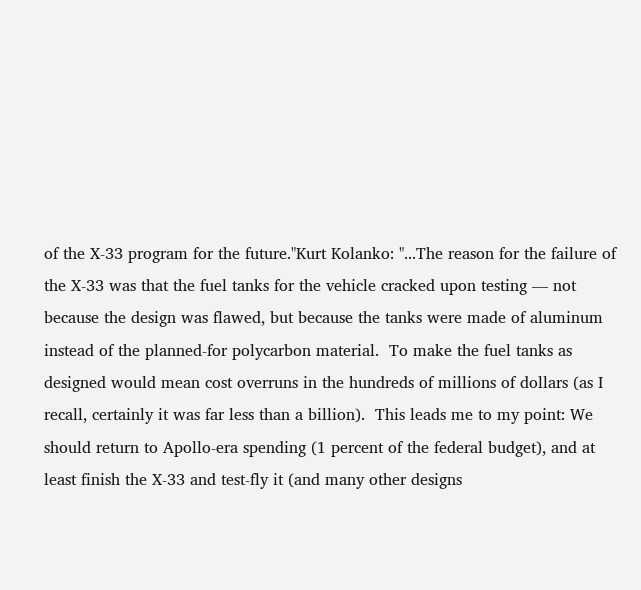of the X-33 program for the future."Kurt Kolanko: "...The reason for the failure of the X-33 was that the fuel tanks for the vehicle cracked upon testing — not because the design was flawed, but because the tanks were made of aluminum instead of the planned-for polycarbon material.  To make the fuel tanks as designed would mean cost overruns in the hundreds of millions of dollars (as I recall, certainly it was far less than a billion).  This leads me to my point: We should return to Apollo-era spending (1 percent of the federal budget), and at least finish the X-33 and test-fly it (and many other designs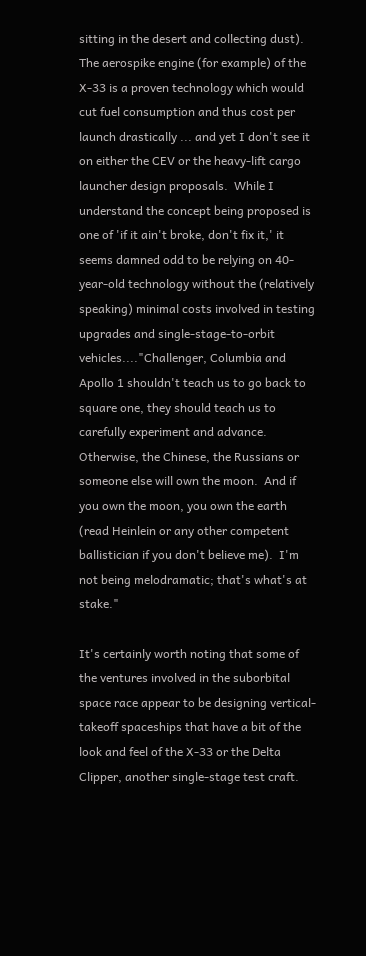sitting in the desert and collecting dust).  The aerospike engine (for example) of the X-33 is a proven technology which would cut fuel consumption and thus cost per launch drastically ... and yet I don't see it on either the CEV or the heavy-lift cargo launcher design proposals.  While I understand the concept being proposed is one of 'if it ain't broke, don't fix it,' it seems damned odd to be relying on 40-year-old technology without the (relatively speaking) minimal costs involved in testing upgrades and single-stage-to-orbit vehicles...."Challenger, Columbia and Apollo 1 shouldn't teach us to go back to square one, they should teach us to carefully experiment and advance.  Otherwise, the Chinese, the Russians or someone else will own the moon.  And if you own the moon, you own the earth (read Heinlein or any other competent ballistician if you don't believe me).  I'm not being melodramatic; that's what's at stake."

It's certainly worth noting that some of the ventures involved in the suborbital space race appear to be designing vertical-takeoff spaceships that have a bit of the look and feel of the X-33 or the Delta Clipper, another single-stage test craft.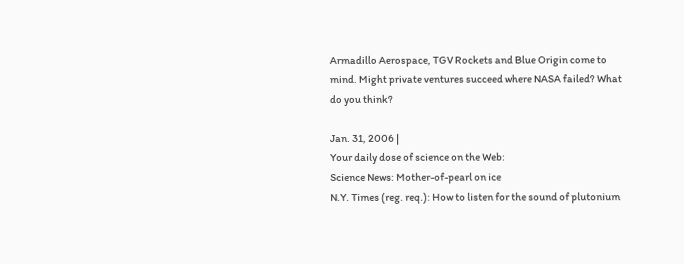Armadillo Aerospace, TGV Rockets and Blue Origin come to mind. Might private ventures succeed where NASA failed? What do you think?

Jan. 31, 2006 |
Your daily dose of science on the Web:
Science News: Mother-of-pearl on ice
N.Y. Times (reg. req.): How to listen for the sound of plutonium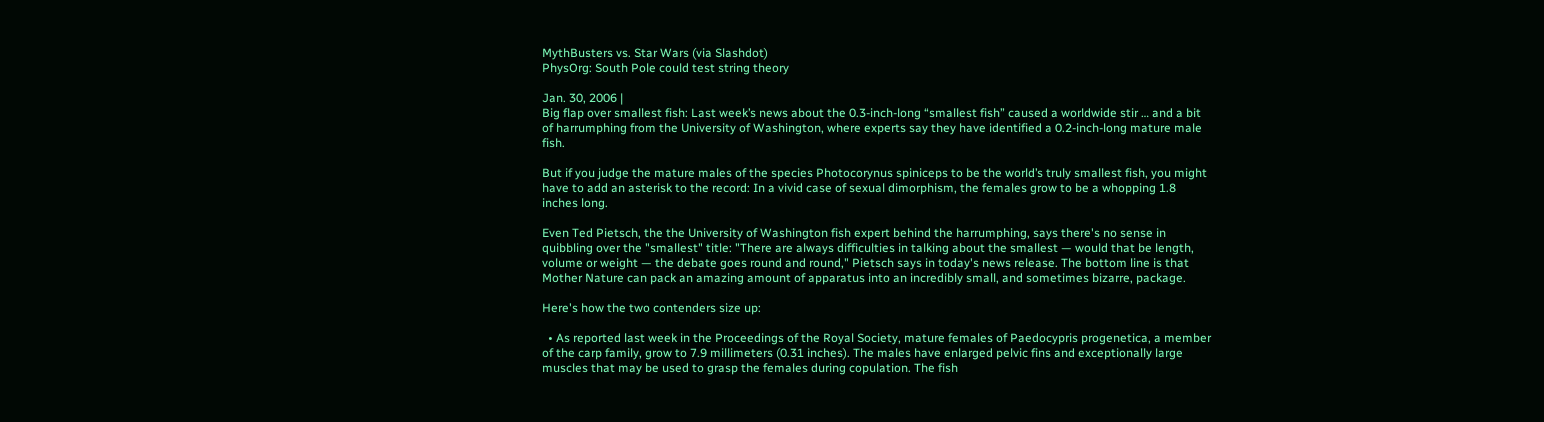MythBusters vs. Star Wars (via Slashdot)
PhysOrg: South Pole could test string theory

Jan. 30, 2006 |
Big flap over smallest fish: Last week’s news about the 0.3-inch-long “smallest fish” caused a worldwide stir … and a bit of harrumphing from the University of Washington, where experts say they have identified a 0.2-inch-long mature male fish.

But if you judge the mature males of the species Photocorynus spiniceps to be the world’s truly smallest fish, you might have to add an asterisk to the record: In a vivid case of sexual dimorphism, the females grow to be a whopping 1.8 inches long.

Even Ted Pietsch, the the University of Washington fish expert behind the harrumphing, says there's no sense in quibbling over the "smallest" title: "There are always difficulties in talking about the smallest — would that be length, volume or weight — the debate goes round and round," Pietsch says in today's news release. The bottom line is that Mother Nature can pack an amazing amount of apparatus into an incredibly small, and sometimes bizarre, package.

Here's how the two contenders size up:

  • As reported last week in the Proceedings of the Royal Society, mature females of Paedocypris progenetica, a member of the carp family, grow to 7.9 millimeters (0.31 inches). The males have enlarged pelvic fins and exceptionally large muscles that may be used to grasp the females during copulation. The fish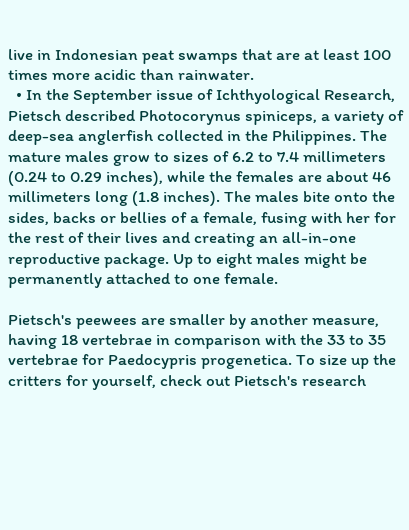live in Indonesian peat swamps that are at least 100 times more acidic than rainwater.
  • In the September issue of Ichthyological Research, Pietsch described Photocorynus spiniceps, a variety of deep-sea anglerfish collected in the Philippines. The mature males grow to sizes of 6.2 to 7.4 millimeters (0.24 to 0.29 inches), while the females are about 46 millimeters long (1.8 inches). The males bite onto the sides, backs or bellies of a female, fusing with her for the rest of their lives and creating an all-in-one reproductive package. Up to eight males might be permanently attached to one female.

Pietsch's peewees are smaller by another measure, having 18 vertebrae in comparison with the 33 to 35 vertebrae for Paedocypris progenetica. To size up the critters for yourself, check out Pietsch's research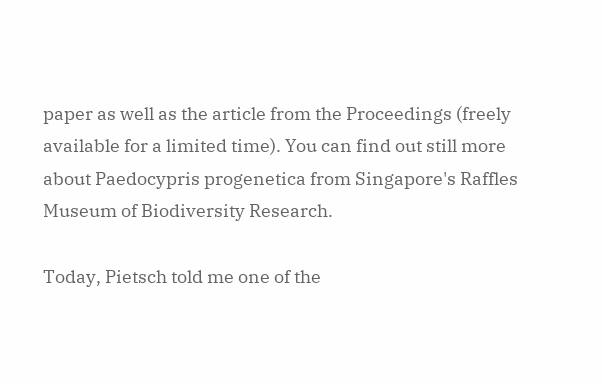paper as well as the article from the Proceedings (freely available for a limited time). You can find out still more about Paedocypris progenetica from Singapore's Raffles Museum of Biodiversity Research.

Today, Pietsch told me one of the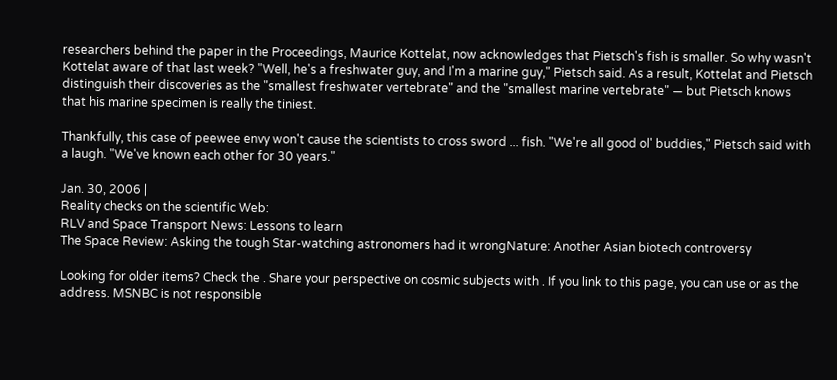researchers behind the paper in the Proceedings, Maurice Kottelat, now acknowledges that Pietsch's fish is smaller. So why wasn't Kottelat aware of that last week? "Well, he's a freshwater guy, and I'm a marine guy," Pietsch said. As a result, Kottelat and Pietsch distinguish their discoveries as the "smallest freshwater vertebrate" and the "smallest marine vertebrate" — but Pietsch knows that his marine specimen is really the tiniest.

Thankfully, this case of peewee envy won't cause the scientists to cross sword ... fish. "We're all good ol' buddies," Pietsch said with a laugh. "We've known each other for 30 years."

Jan. 30, 2006 |
Reality checks on the scientific Web:
RLV and Space Transport News: Lessons to learn
The Space Review: Asking the tough Star-watching astronomers had it wrongNature: Another Asian biotech controversy

Looking for older items? Check the . Share your perspective on cosmic subjects with . If you link to this page, you can use or as the address. MSNBC is not responsible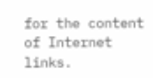for the content of Internet links.